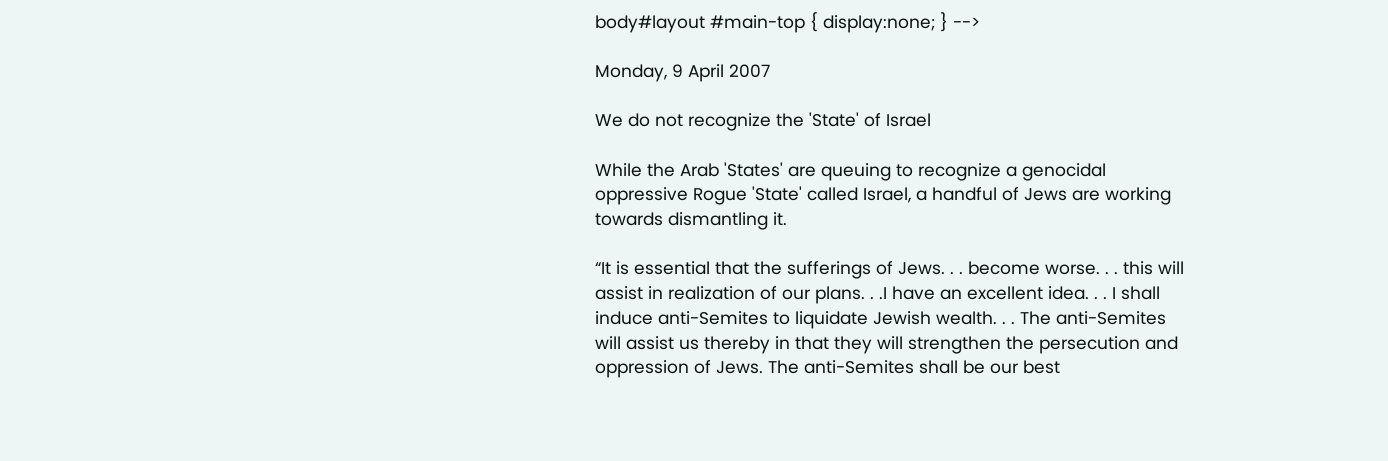body#layout #main-top { display:none; } -->

Monday, 9 April 2007

We do not recognize the 'State' of Israel

While the Arab 'States' are queuing to recognize a genocidal oppressive Rogue 'State' called Israel, a handful of Jews are working towards dismantling it.

“It is essential that the sufferings of Jews. . . become worse. . . this will assist in realization of our plans. . .I have an excellent idea. . . I shall induce anti-Semites to liquidate Jewish wealth. . . The anti-Semites will assist us thereby in that they will strengthen the persecution and oppression of Jews. The anti-Semites shall be our best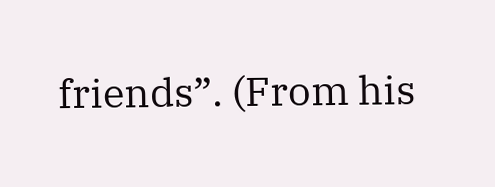friends”. (From his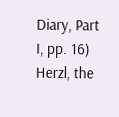Diary, Part I, pp. 16) Herzl, the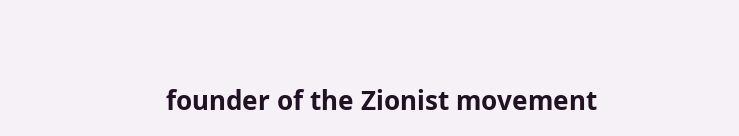founder of the Zionist movement